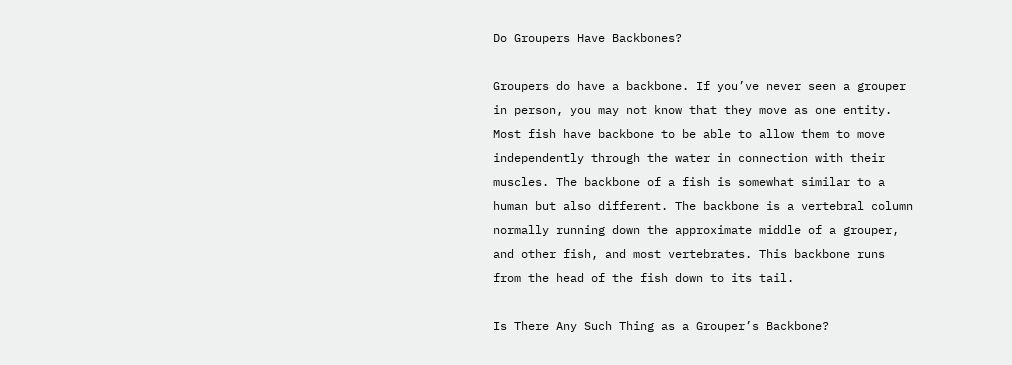Do Groupers Have Backbones?

Groupers do have a backbone. If you’ve never seen a grouper in person, you may not know that they move as one entity. Most fish have backbone to be able to allow them to move independently through the water in connection with their muscles. The backbone of a fish is somewhat similar to a human but also different. The backbone is a vertebral column normally running down the approximate middle of a grouper, and other fish, and most vertebrates. This backbone runs from the head of the fish down to its tail.

Is There Any Such Thing as a Grouper’s Backbone?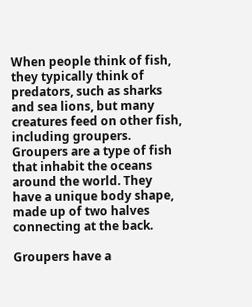When people think of fish, they typically think of predators, such as sharks and sea lions, but many creatures feed on other fish, including groupers. Groupers are a type of fish that inhabit the oceans around the world. They have a unique body shape, made up of two halves connecting at the back.

Groupers have a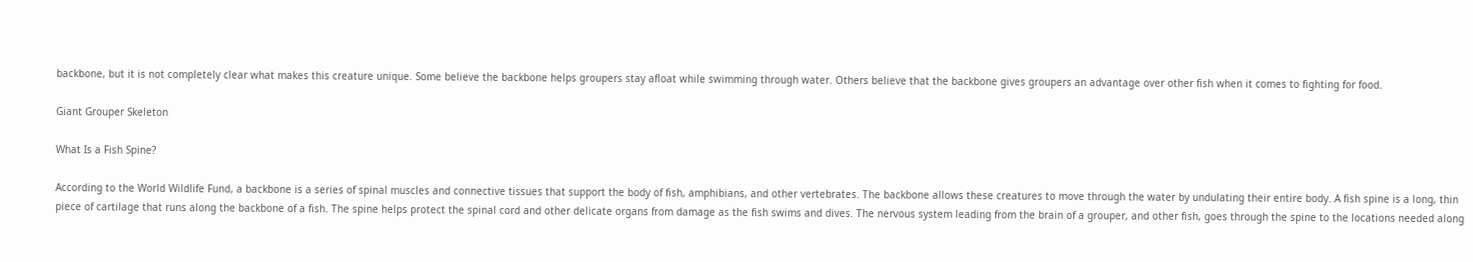backbone, but it is not completely clear what makes this creature unique. Some believe the backbone helps groupers stay afloat while swimming through water. Others believe that the backbone gives groupers an advantage over other fish when it comes to fighting for food.

Giant Grouper Skeleton

What Is a Fish Spine?

According to the World Wildlife Fund, a backbone is a series of spinal muscles and connective tissues that support the body of fish, amphibians, and other vertebrates. The backbone allows these creatures to move through the water by undulating their entire body. A fish spine is a long, thin piece of cartilage that runs along the backbone of a fish. The spine helps protect the spinal cord and other delicate organs from damage as the fish swims and dives. The nervous system leading from the brain of a grouper, and other fish, goes through the spine to the locations needed along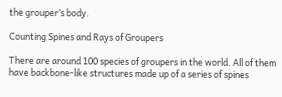the grouper’s body.

Counting Spines and Rays of Groupers

There are around 100 species of groupers in the world. All of them have backbone-like structures made up of a series of spines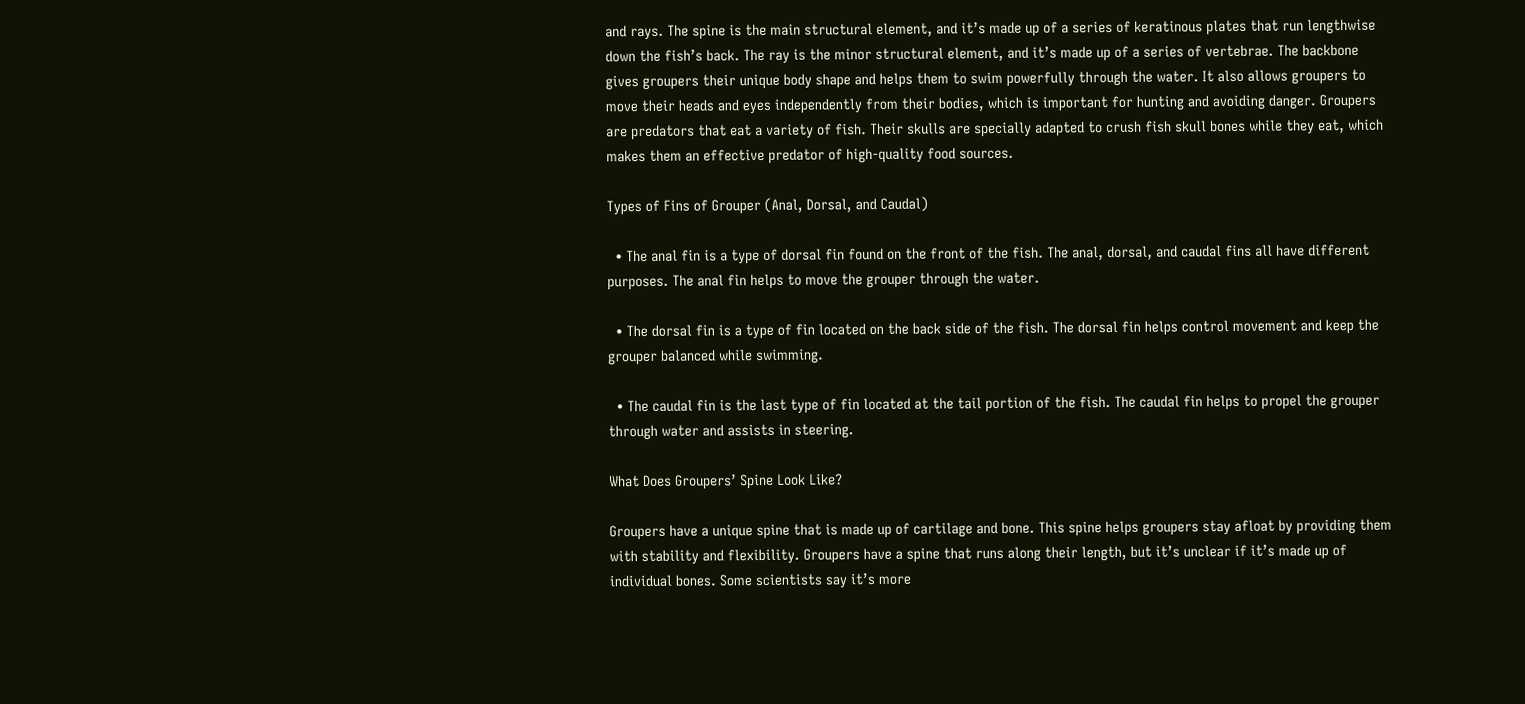and rays. The spine is the main structural element, and it’s made up of a series of keratinous plates that run lengthwise down the fish’s back. The ray is the minor structural element, and it’s made up of a series of vertebrae. The backbone gives groupers their unique body shape and helps them to swim powerfully through the water. It also allows groupers to move their heads and eyes independently from their bodies, which is important for hunting and avoiding danger. Groupers are predators that eat a variety of fish. Their skulls are specially adapted to crush fish skull bones while they eat, which makes them an effective predator of high-quality food sources.

Types of Fins of Grouper (Anal, Dorsal, and Caudal)

  • The anal fin is a type of dorsal fin found on the front of the fish. The anal, dorsal, and caudal fins all have different purposes. The anal fin helps to move the grouper through the water.

  • The dorsal fin is a type of fin located on the back side of the fish. The dorsal fin helps control movement and keep the grouper balanced while swimming.

  • The caudal fin is the last type of fin located at the tail portion of the fish. The caudal fin helps to propel the grouper through water and assists in steering.

What Does Groupers’ Spine Look Like?

Groupers have a unique spine that is made up of cartilage and bone. This spine helps groupers stay afloat by providing them with stability and flexibility. Groupers have a spine that runs along their length, but it’s unclear if it’s made up of individual bones. Some scientists say it’s more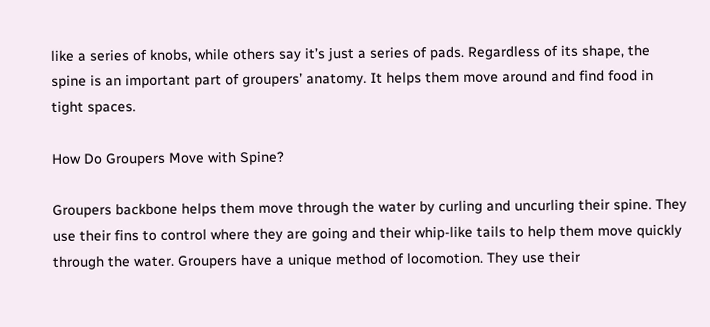like a series of knobs, while others say it’s just a series of pads. Regardless of its shape, the spine is an important part of groupers’ anatomy. It helps them move around and find food in tight spaces.

How Do Groupers Move with Spine?

Groupers backbone helps them move through the water by curling and uncurling their spine. They use their fins to control where they are going and their whip-like tails to help them move quickly through the water. Groupers have a unique method of locomotion. They use their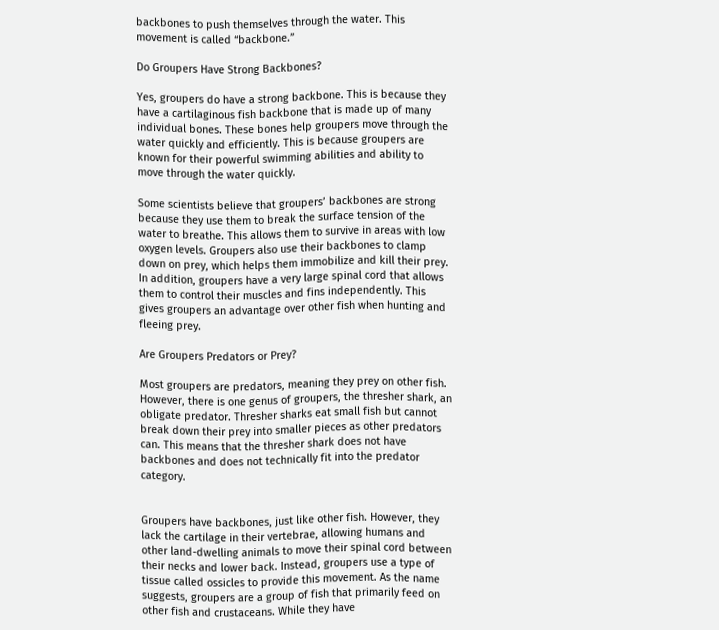backbones to push themselves through the water. This movement is called “backbone.”

Do Groupers Have Strong Backbones?

Yes, groupers do have a strong backbone. This is because they have a cartilaginous fish backbone that is made up of many individual bones. These bones help groupers move through the water quickly and efficiently. This is because groupers are known for their powerful swimming abilities and ability to move through the water quickly.

Some scientists believe that groupers’ backbones are strong because they use them to break the surface tension of the water to breathe. This allows them to survive in areas with low oxygen levels. Groupers also use their backbones to clamp down on prey, which helps them immobilize and kill their prey. In addition, groupers have a very large spinal cord that allows them to control their muscles and fins independently. This gives groupers an advantage over other fish when hunting and fleeing prey.

Are Groupers Predators or Prey?

Most groupers are predators, meaning they prey on other fish. However, there is one genus of groupers, the thresher shark, an obligate predator. Thresher sharks eat small fish but cannot break down their prey into smaller pieces as other predators can. This means that the thresher shark does not have backbones and does not technically fit into the predator category.


Groupers have backbones, just like other fish. However, they lack the cartilage in their vertebrae, allowing humans and other land-dwelling animals to move their spinal cord between their necks and lower back. Instead, groupers use a type of tissue called ossicles to provide this movement. As the name suggests, groupers are a group of fish that primarily feed on other fish and crustaceans. While they have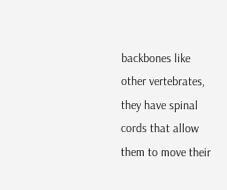backbones like other vertebrates, they have spinal cords that allow them to move their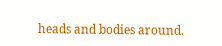heads and bodies around.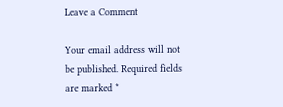Leave a Comment

Your email address will not be published. Required fields are marked *